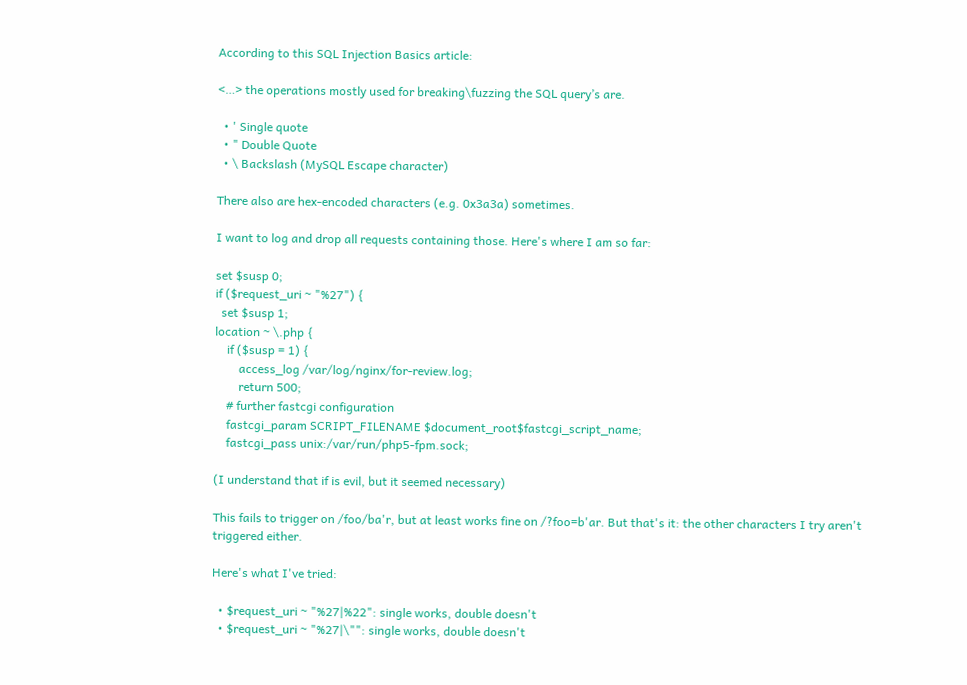According to this SQL Injection Basics article:

<…> the operations mostly used for breaking\fuzzing the SQL query’s are.

  • ' Single quote
  • " Double Quote
  • \ Backslash (MySQL Escape character)

There also are hex-encoded characters (e.g. 0x3a3a) sometimes.

I want to log and drop all requests containing those. Here's where I am so far:

set $susp 0;
if ($request_uri ~ "%27") {
  set $susp 1;
location ~ \.php {
    if ($susp = 1) {
        access_log /var/log/nginx/for-review.log;
        return 500;
    # further fastcgi configuration
    fastcgi_param SCRIPT_FILENAME $document_root$fastcgi_script_name;
    fastcgi_pass unix:/var/run/php5-fpm.sock;

(I understand that if is evil, but it seemed necessary)

This fails to trigger on /foo/ba'r, but at least works fine on /?foo=b'ar. But that's it: the other characters I try aren't triggered either.

Here's what I've tried:

  • $request_uri ~ "%27|%22": single works, double doesn't
  • $request_uri ~ "%27|\"": single works, double doesn't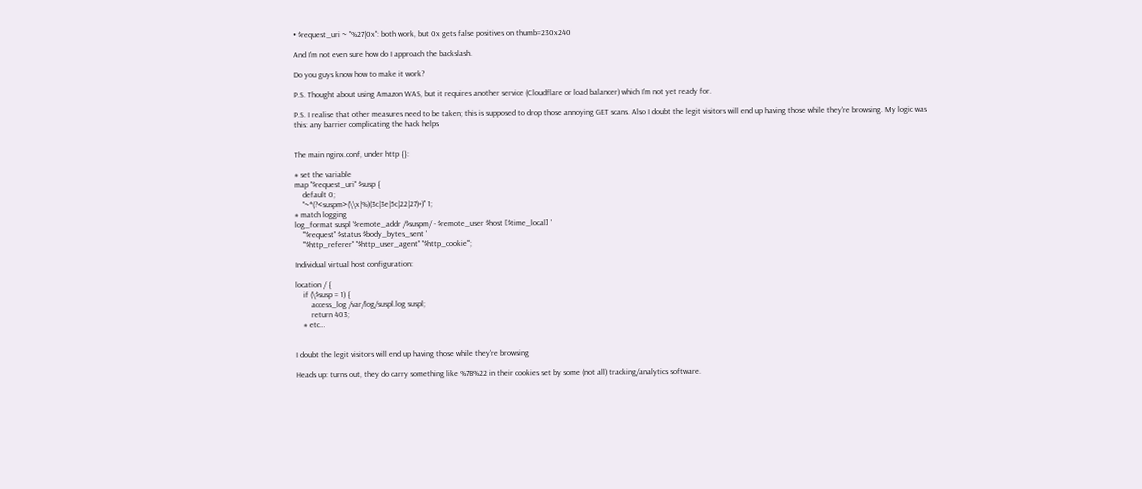• $request_uri ~ "%27|0x": both work, but 0x gets false positives on thumb=230x240

And I'm not even sure how do I approach the backslash.

Do you guys know how to make it work?

P.S. Thought about using Amazon WAS, but it requires another service (Cloudflare or load balancer) which I'm not yet ready for.

P.S. I realise that other measures need to be taken; this is supposed to drop those annoying GET scans. Also I doubt the legit visitors will end up having those while they're browsing. My logic was this: any barrier complicating the hack helps


The main nginx.conf, under http {}:

# set the variable
map "$request_uri" $susp {
    default 0;
    "~*(?<suspm>(\\x|%)(3c|3e|5c|22|27)+)" 1;
# match logging
log_format suspl '$remote_addr /$suspm/ - $remote_user $host [$time_local] '
    '"$request" $status $body_bytes_sent '
    '"$http_referer" "$http_user_agent" "$http_cookie"';

Individual virtual host configuration:

location / {
    if (\$susp = 1) {
        access_log /var/log/suspl.log suspl;
        return 403;
    # etc…


I doubt the legit visitors will end up having those while they're browsing

Heads up: turns out, they do carry something like %7B%22 in their cookies set by some (not all) tracking/analytics software.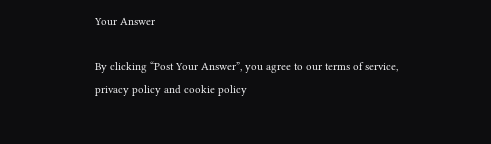Your Answer

By clicking “Post Your Answer”, you agree to our terms of service, privacy policy and cookie policy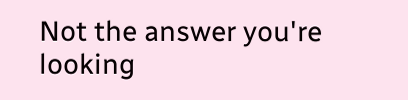Not the answer you're looking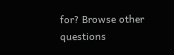for? Browse other questions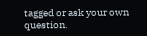tagged or ask your own question.